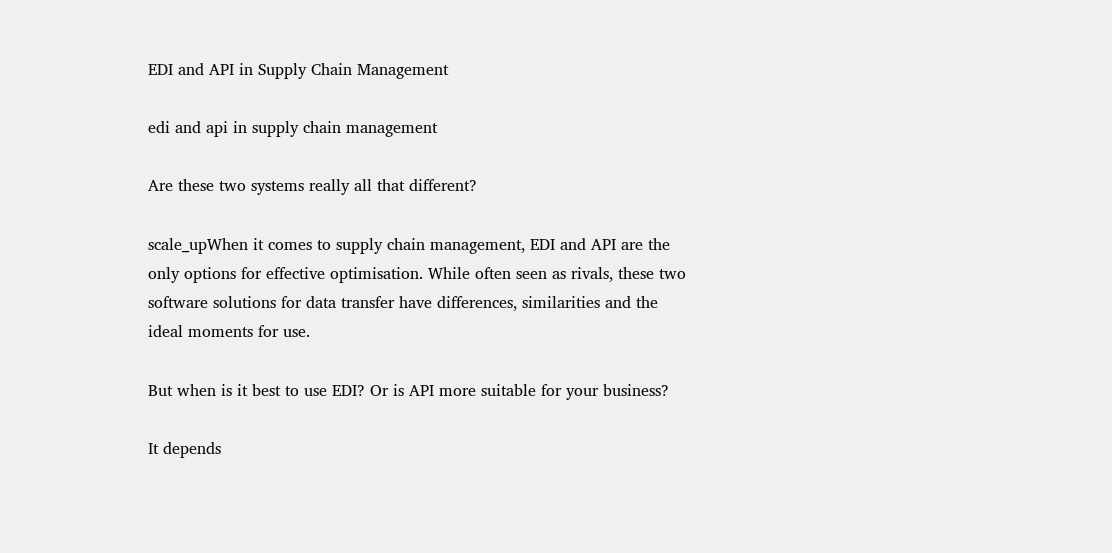EDI and API in Supply Chain Management

edi and api in supply chain management

Are these two systems really all that different?

scale_upWhen it comes to supply chain management, EDI and API are the only options for effective optimisation. While often seen as rivals, these two software solutions for data transfer have differences, similarities and the ideal moments for use.

But when is it best to use EDI? Or is API more suitable for your business?

It depends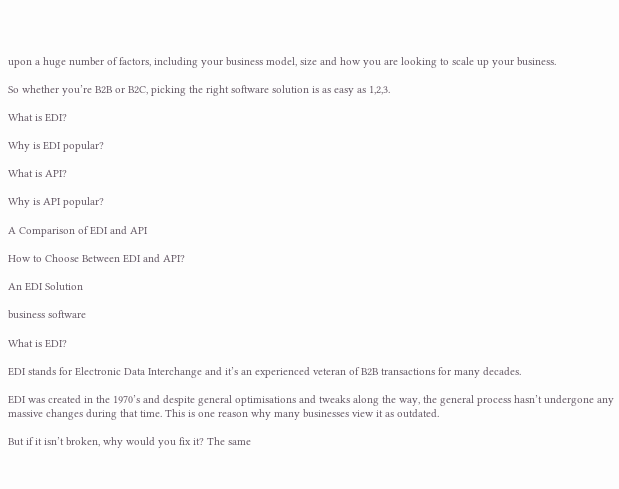upon a huge number of factors, including your business model, size and how you are looking to scale up your business.

So whether you’re B2B or B2C, picking the right software solution is as easy as 1,2,3.

What is EDI?

Why is EDI popular?

What is API?

Why is API popular?

A Comparison of EDI and API

How to Choose Between EDI and API?

An EDI Solution

business software

What is EDI?

EDI stands for Electronic Data Interchange and it’s an experienced veteran of B2B transactions for many decades.

EDI was created in the 1970’s and despite general optimisations and tweaks along the way, the general process hasn’t undergone any massive changes during that time. This is one reason why many businesses view it as outdated.

But if it isn’t broken, why would you fix it? The same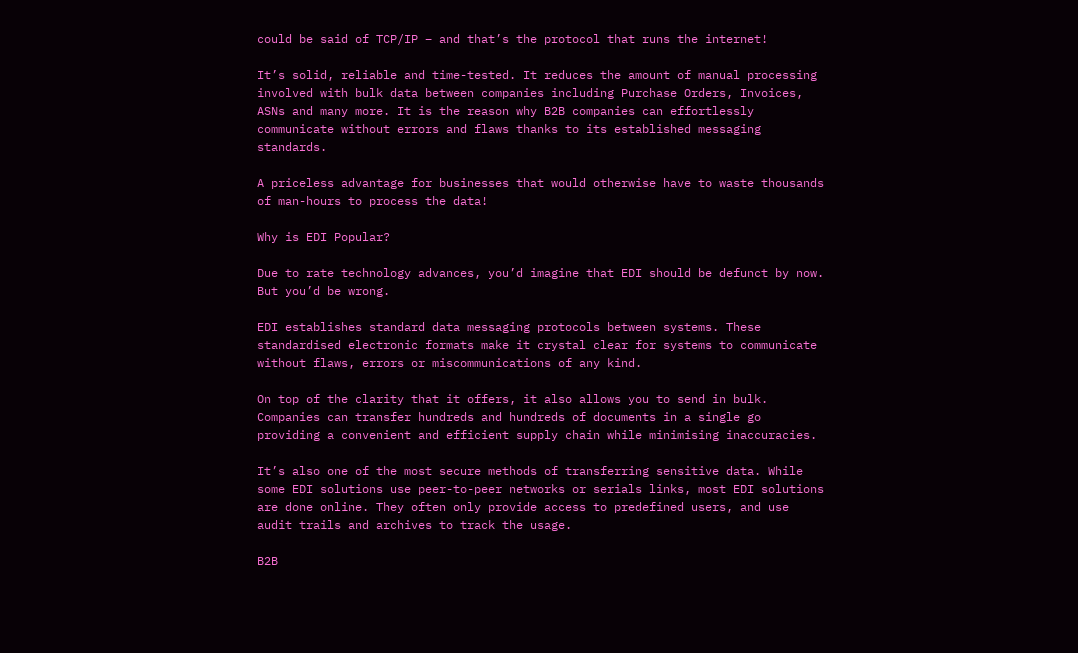could be said of TCP/IP – and that’s the protocol that runs the internet!

It’s solid, reliable and time-tested. It reduces the amount of manual processing involved with bulk data between companies including Purchase Orders, Invoices, ASNs and many more. It is the reason why B2B companies can effortlessly communicate without errors and flaws thanks to its established messaging standards.

A priceless advantage for businesses that would otherwise have to waste thousands of man-hours to process the data!

Why is EDI Popular?

Due to rate technology advances, you’d imagine that EDI should be defunct by now. But you’d be wrong.

EDI establishes standard data messaging protocols between systems. These standardised electronic formats make it crystal clear for systems to communicate without flaws, errors or miscommunications of any kind.

On top of the clarity that it offers, it also allows you to send in bulk. Companies can transfer hundreds and hundreds of documents in a single go providing a convenient and efficient supply chain while minimising inaccuracies.

It’s also one of the most secure methods of transferring sensitive data. While some EDI solutions use peer-to-peer networks or serials links, most EDI solutions are done online. They often only provide access to predefined users, and use audit trails and archives to track the usage.

B2B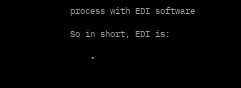process with EDI software

So in short, EDI is:

    •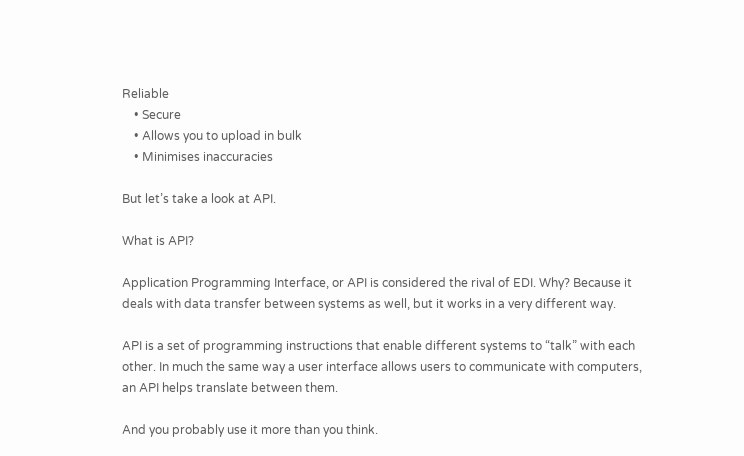Reliable
    • Secure
    • Allows you to upload in bulk
    • Minimises inaccuracies

But let’s take a look at API.

What is API?

Application Programming Interface, or API is considered the rival of EDI. Why? Because it deals with data transfer between systems as well, but it works in a very different way.

API is a set of programming instructions that enable different systems to “talk” with each other. In much the same way a user interface allows users to communicate with computers, an API helps translate between them.

And you probably use it more than you think.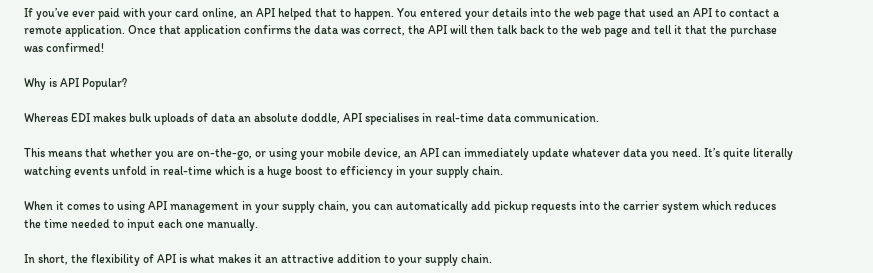If you’ve ever paid with your card online, an API helped that to happen. You entered your details into the web page that used an API to contact a remote application. Once that application confirms the data was correct, the API will then talk back to the web page and tell it that the purchase was confirmed!

Why is API Popular?

Whereas EDI makes bulk uploads of data an absolute doddle, API specialises in real-time data communication.

This means that whether you are on-the-go, or using your mobile device, an API can immediately update whatever data you need. It’s quite literally watching events unfold in real-time which is a huge boost to efficiency in your supply chain.

When it comes to using API management in your supply chain, you can automatically add pickup requests into the carrier system which reduces the time needed to input each one manually.

In short, the flexibility of API is what makes it an attractive addition to your supply chain.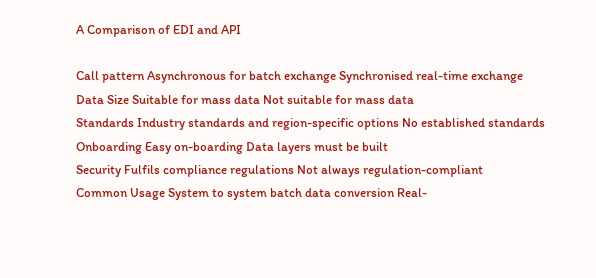A Comparison of EDI and API

Call pattern Asynchronous for batch exchange Synchronised real-time exchange
Data Size Suitable for mass data Not suitable for mass data
Standards Industry standards and region-specific options No established standards
Onboarding Easy on-boarding Data layers must be built
Security Fulfils compliance regulations Not always regulation-compliant
Common Usage System to system batch data conversion Real-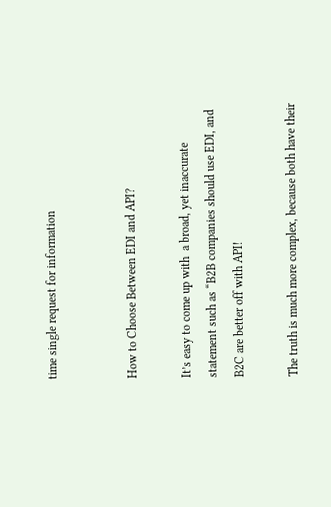time single request for information


How to Choose Between EDI and API?

It’s easy to come up with  a broad, yet inaccurate statement such as “B2B companies should use EDI, and B2C are better off with API!

The truth is much more complex, because both have their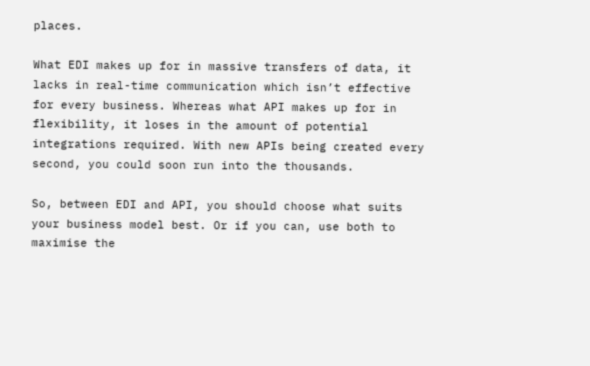places.

What EDI makes up for in massive transfers of data, it lacks in real-time communication which isn’t effective for every business. Whereas what API makes up for in flexibility, it loses in the amount of potential integrations required. With new APIs being created every second, you could soon run into the thousands.

So, between EDI and API, you should choose what suits your business model best. Or if you can, use both to maximise the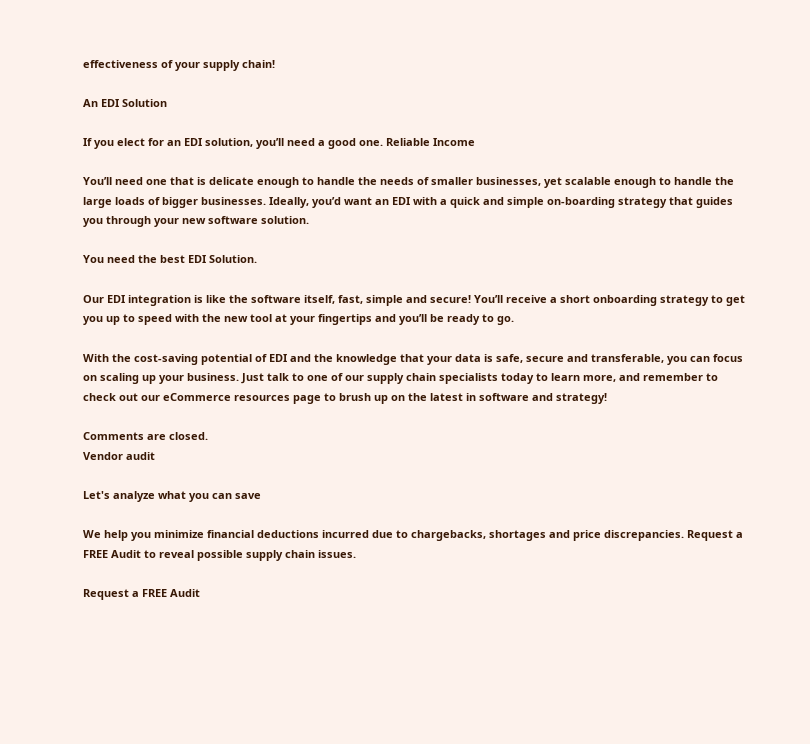effectiveness of your supply chain!

An EDI Solution

If you elect for an EDI solution, you’ll need a good one. Reliable Income

You’ll need one that is delicate enough to handle the needs of smaller businesses, yet scalable enough to handle the large loads of bigger businesses. Ideally, you’d want an EDI with a quick and simple on-boarding strategy that guides you through your new software solution.

You need the best EDI Solution.

Our EDI integration is like the software itself, fast, simple and secure! You’ll receive a short onboarding strategy to get you up to speed with the new tool at your fingertips and you’ll be ready to go.

With the cost-saving potential of EDI and the knowledge that your data is safe, secure and transferable, you can focus on scaling up your business. Just talk to one of our supply chain specialists today to learn more, and remember to check out our eCommerce resources page to brush up on the latest in software and strategy!

Comments are closed.
Vendor audit

Let's analyze what you can save

We help you minimize financial deductions incurred due to chargebacks, shortages and price discrepancies. Request a FREE Audit to reveal possible supply chain issues.

Request a FREE Audit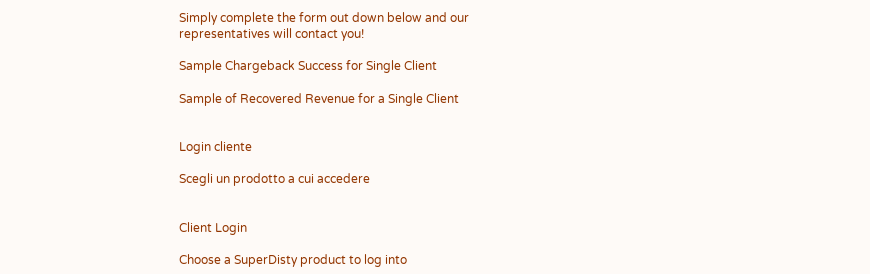Simply complete the form out down below and our representatives will contact you!

Sample Chargeback Success for Single Client

Sample of Recovered Revenue for a Single Client


Login cliente

Scegli un prodotto a cui accedere


Client Login

Choose a SuperDisty product to log into